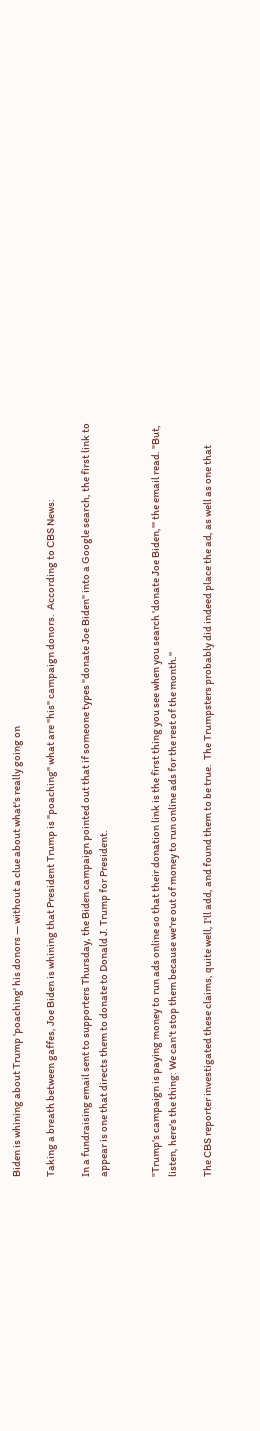Biden is whining about Trump 'poaching' his donors — without a clue about what's really going on

Taking a breath between gaffes, Joe Biden is whining that President Trump is "poaching" what are "his" campaign donors.  According to CBS News:

In a fundraising email sent to supporters Thursday, the Biden campaign pointed out that if someone types "donate Joe Biden" into a Google search, the first link to appear is one that directs them to donate to Donald J. Trump for President.


"Trump's campaign is paying money to run ads online so that their donation link is the first thing you see when you search 'donate Joe Biden,'" the email read. "But, listen, here's the thing: We can't stop them because we're out of money to run online ads for the rest of the month."

The CBS reporter investigated these claims, quite well, I'll add, and found them to be true.  The Trumpsters probably did indeed place the ad, as well as one that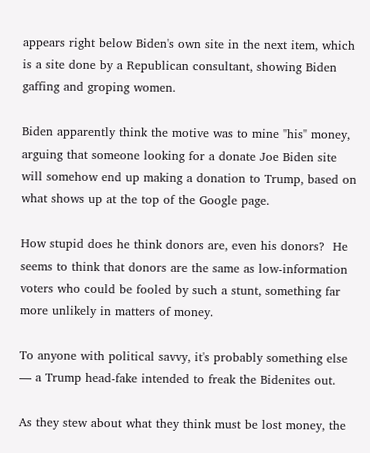appears right below Biden's own site in the next item, which is a site done by a Republican consultant, showing Biden gaffing and groping women.

Biden apparently think the motive was to mine "his" money, arguing that someone looking for a donate Joe Biden site will somehow end up making a donation to Trump, based on what shows up at the top of the Google page.

How stupid does he think donors are, even his donors?  He seems to think that donors are the same as low-information voters who could be fooled by such a stunt, something far more unlikely in matters of money.

To anyone with political savvy, it's probably something else — a Trump head-fake intended to freak the Bidenites out.

As they stew about what they think must be lost money, the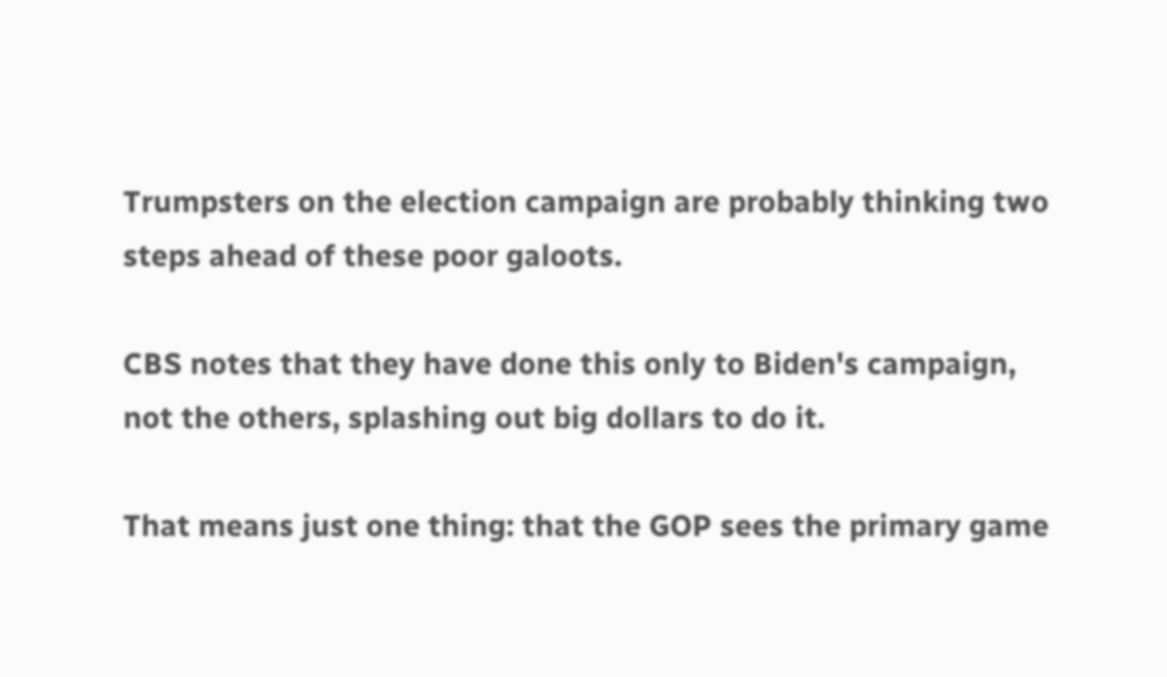Trumpsters on the election campaign are probably thinking two steps ahead of these poor galoots.

CBS notes that they have done this only to Biden's campaign, not the others, splashing out big dollars to do it.

That means just one thing: that the GOP sees the primary game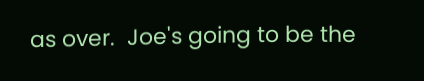as over.  Joe's going to be the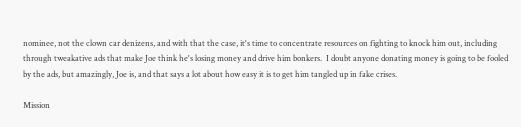nominee, not the clown car denizens, and with that the case, it's time to concentrate resources on fighting to knock him out, including through tweakative ads that make Joe think he's losing money and drive him bonkers.  I doubt anyone donating money is going to be fooled by the ads, but amazingly, Joe is, and that says a lot about how easy it is to get him tangled up in fake crises.

Mission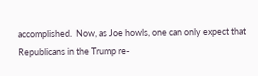accomplished.  Now, as Joe howls, one can only expect that Republicans in the Trump re-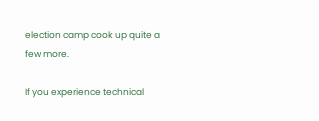election camp cook up quite a few more.

If you experience technical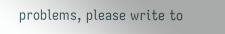problems, please write to